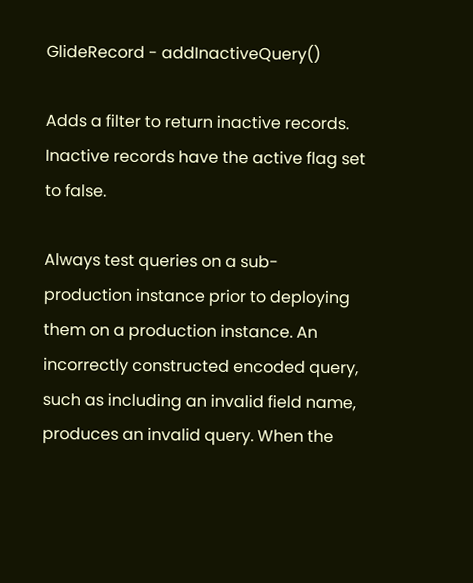GlideRecord - addInactiveQuery()

Adds a filter to return inactive records. Inactive records have the active flag set to false.

Always test queries on a sub-production instance prior to deploying them on a production instance. An incorrectly constructed encoded query, such as including an invalid field name, produces an invalid query. When the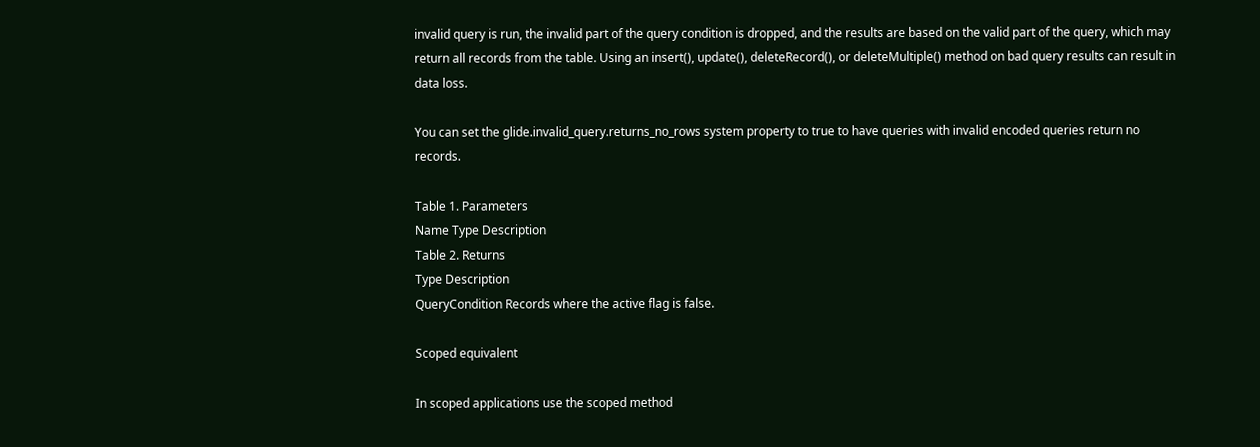invalid query is run, the invalid part of the query condition is dropped, and the results are based on the valid part of the query, which may return all records from the table. Using an insert(), update(), deleteRecord(), or deleteMultiple() method on bad query results can result in data loss.

You can set the glide.invalid_query.returns_no_rows system property to true to have queries with invalid encoded queries return no records.

Table 1. Parameters
Name Type Description
Table 2. Returns
Type Description
QueryCondition Records where the active flag is false.

Scoped equivalent

In scoped applications use the scoped method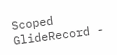Scoped GlideRecord -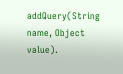addQuery(String name, Object value).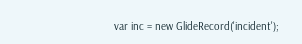var inc = new GlideRecord('incident');